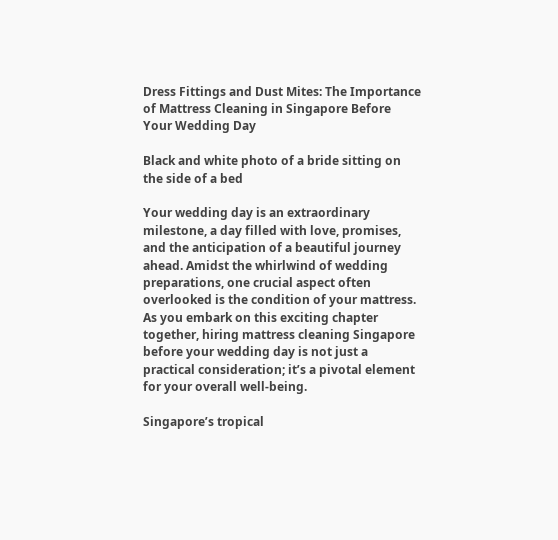Dress Fittings and Dust Mites: The Importance of Mattress Cleaning in Singapore Before Your Wedding Day

Black and white photo of a bride sitting on the side of a bed

Your wedding day is an extraordinary milestone, a day filled with love, promises, and the anticipation of a beautiful journey ahead. Amidst the whirlwind of wedding preparations, one crucial aspect often overlooked is the condition of your mattress. As you embark on this exciting chapter together, hiring mattress cleaning Singapore before your wedding day is not just a practical consideration; it’s a pivotal element for your overall well-being.

Singapore’s tropical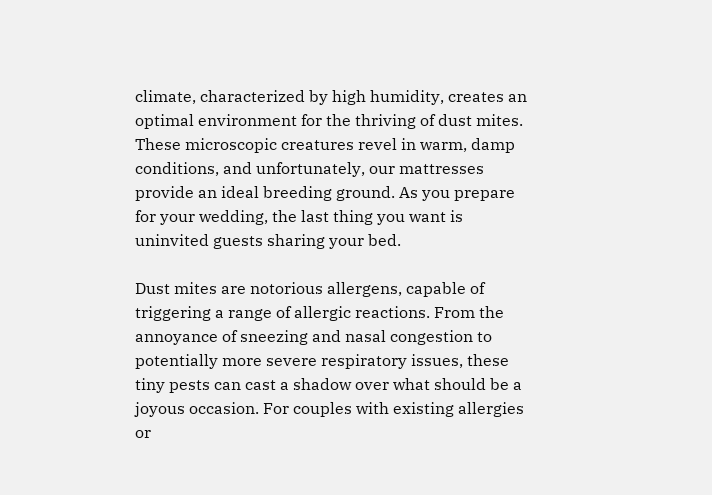climate, characterized by high humidity, creates an optimal environment for the thriving of dust mites. These microscopic creatures revel in warm, damp conditions, and unfortunately, our mattresses provide an ideal breeding ground. As you prepare for your wedding, the last thing you want is uninvited guests sharing your bed.

Dust mites are notorious allergens, capable of triggering a range of allergic reactions. From the annoyance of sneezing and nasal congestion to potentially more severe respiratory issues, these tiny pests can cast a shadow over what should be a joyous occasion. For couples with existing allergies or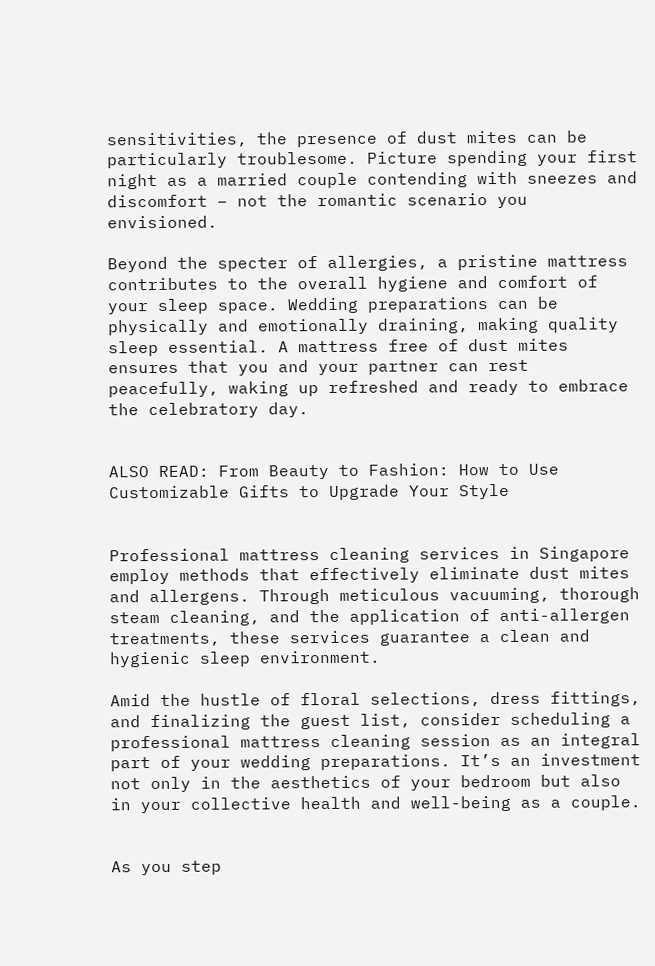sensitivities, the presence of dust mites can be particularly troublesome. Picture spending your first night as a married couple contending with sneezes and discomfort – not the romantic scenario you envisioned.

Beyond the specter of allergies, a pristine mattress contributes to the overall hygiene and comfort of your sleep space. Wedding preparations can be physically and emotionally draining, making quality sleep essential. A mattress free of dust mites ensures that you and your partner can rest peacefully, waking up refreshed and ready to embrace the celebratory day.


ALSO READ: From Beauty to Fashion: How to Use Customizable Gifts to Upgrade Your Style


Professional mattress cleaning services in Singapore employ methods that effectively eliminate dust mites and allergens. Through meticulous vacuuming, thorough steam cleaning, and the application of anti-allergen treatments, these services guarantee a clean and hygienic sleep environment.

Amid the hustle of floral selections, dress fittings, and finalizing the guest list, consider scheduling a professional mattress cleaning session as an integral part of your wedding preparations. It’s an investment not only in the aesthetics of your bedroom but also in your collective health and well-being as a couple.


As you step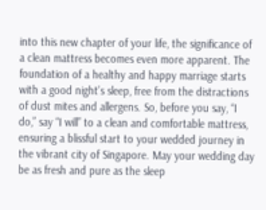into this new chapter of your life, the significance of a clean mattress becomes even more apparent. The foundation of a healthy and happy marriage starts with a good night’s sleep, free from the distractions of dust mites and allergens. So, before you say, “I do,” say “I will” to a clean and comfortable mattress, ensuring a blissful start to your wedded journey in the vibrant city of Singapore. May your wedding day be as fresh and pure as the sleep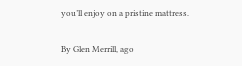you’ll enjoy on a pristine mattress.

By Glen Merrill, ago